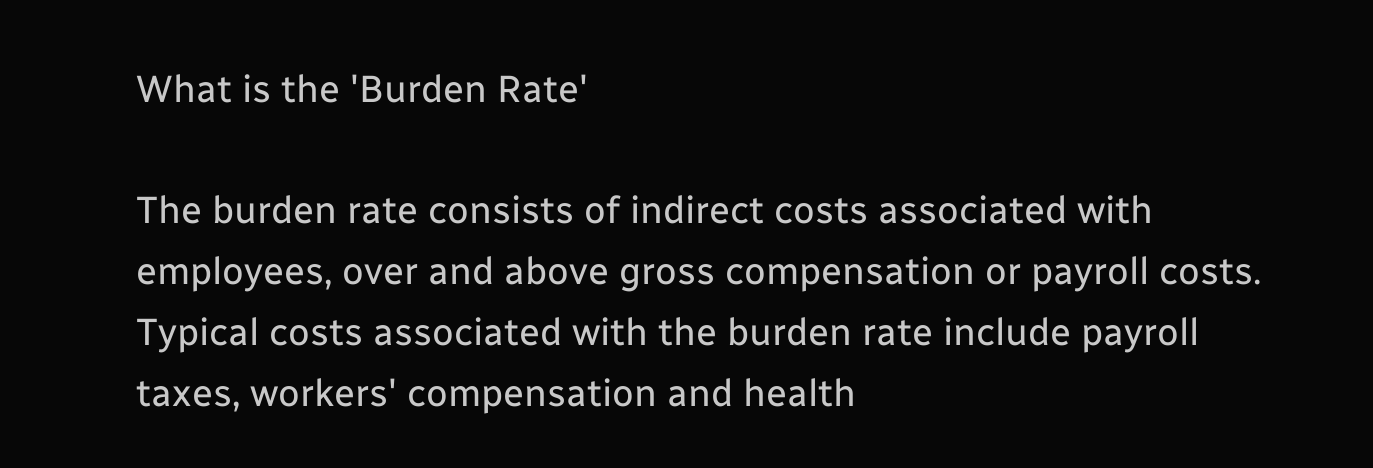What is the 'Burden Rate'

The burden rate consists of indirect costs associated with employees, over and above gross compensation or payroll costs. Typical costs associated with the burden rate include payroll taxes, workers' compensation and health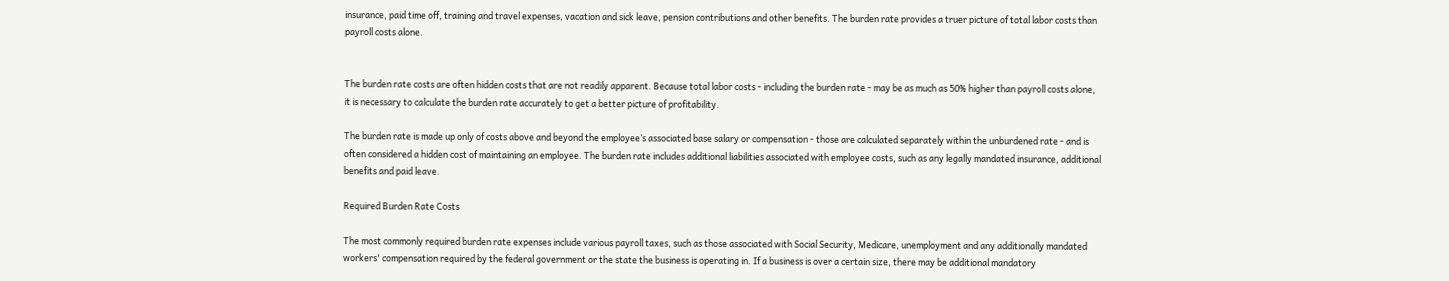insurance, paid time off, training and travel expenses, vacation and sick leave, pension contributions and other benefits. The burden rate provides a truer picture of total labor costs than payroll costs alone.


The burden rate costs are often hidden costs that are not readily apparent. Because total labor costs - including the burden rate - may be as much as 50% higher than payroll costs alone, it is necessary to calculate the burden rate accurately to get a better picture of profitability.

The burden rate is made up only of costs above and beyond the employee’s associated base salary or compensation - those are calculated separately within the unburdened rate - and is often considered a hidden cost of maintaining an employee. The burden rate includes additional liabilities associated with employee costs, such as any legally mandated insurance, additional benefits and paid leave.

Required Burden Rate Costs

The most commonly required burden rate expenses include various payroll taxes, such as those associated with Social Security, Medicare, unemployment and any additionally mandated workers' compensation required by the federal government or the state the business is operating in. If a business is over a certain size, there may be additional mandatory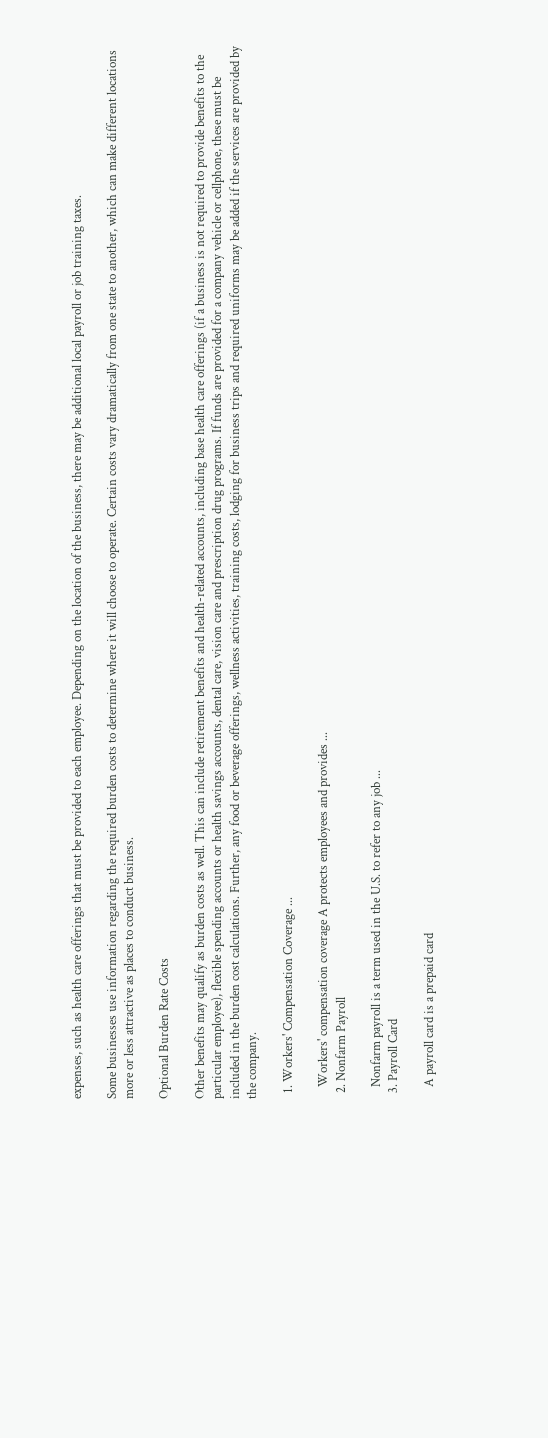expenses, such as health care offerings that must be provided to each employee. Depending on the location of the business, there may be additional local payroll or job training taxes.

Some businesses use information regarding the required burden costs to determine where it will choose to operate. Certain costs vary dramatically from one state to another, which can make different locations more or less attractive as places to conduct business.

Optional Burden Rate Costs

Other benefits may qualify as burden costs as well. This can include retirement benefits and health-related accounts, including base health care offerings (if a business is not required to provide benefits to the particular employee), flexible spending accounts or health savings accounts, dental care, vision care and prescription drug programs. If funds are provided for a company vehicle or cellphone, these must be included in the burden cost calculations. Further, any food or beverage offerings, wellness activities, training costs, lodging for business trips and required uniforms may be added if the services are provided by the company.

  1. Workers' Compensation Coverage ...

    Workers' compensation coverage A protects employees and provides ...
  2. Nonfarm Payroll

    Nonfarm payroll is a term used in the U.S. to refer to any job ...
  3. Payroll Card

    A payroll card is a prepaid card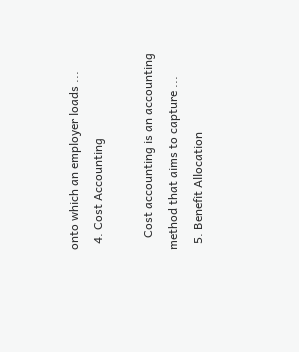onto which an employer loads ...
  4. Cost Accounting

    Cost accounting is an accounting method that aims to capture ...
  5. Benefit Allocation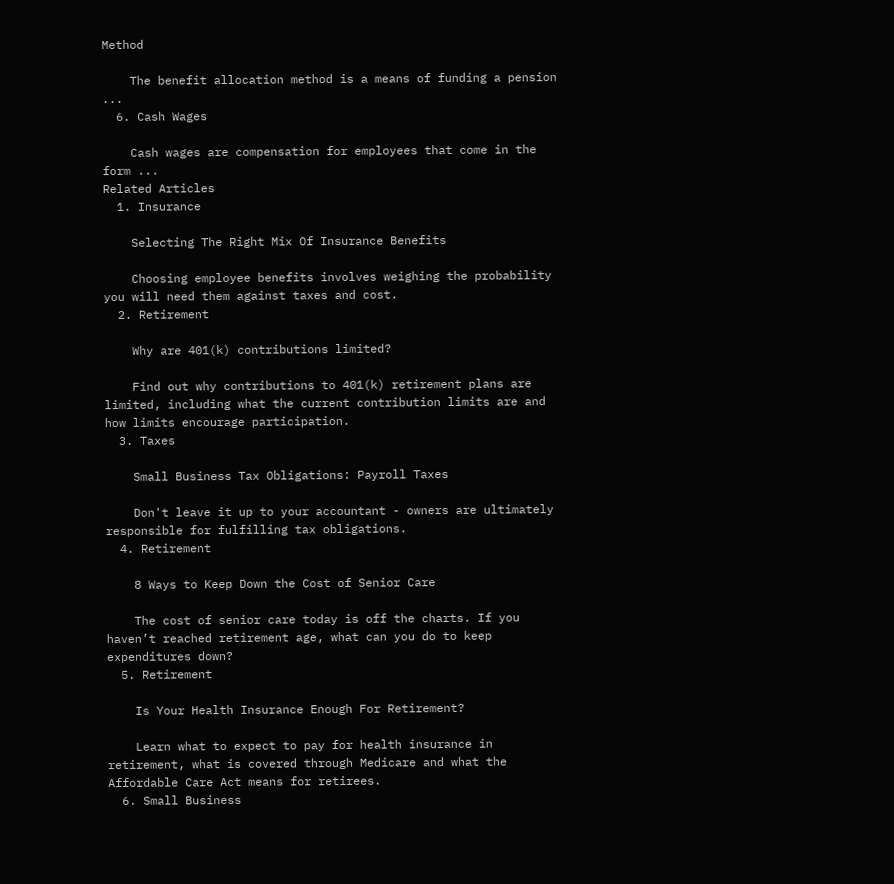Method

    The benefit allocation method is a means of funding a pension ...
  6. Cash Wages

    Cash wages are compensation for employees that come in the form ...
Related Articles
  1. Insurance

    Selecting The Right Mix Of Insurance Benefits

    Choosing employee benefits involves weighing the probability you will need them against taxes and cost.
  2. Retirement

    Why are 401(k) contributions limited?

    Find out why contributions to 401(k) retirement plans are limited, including what the current contribution limits are and how limits encourage participation.
  3. Taxes

    Small Business Tax Obligations: Payroll Taxes

    Don't leave it up to your accountant - owners are ultimately responsible for fulfilling tax obligations.
  4. Retirement

    8 Ways to Keep Down the Cost of Senior Care

    The cost of senior care today is off the charts. If you haven’t reached retirement age, what can you do to keep expenditures down?
  5. Retirement

    Is Your Health Insurance Enough For Retirement?

    Learn what to expect to pay for health insurance in retirement, what is covered through Medicare and what the Affordable Care Act means for retirees.
  6. Small Business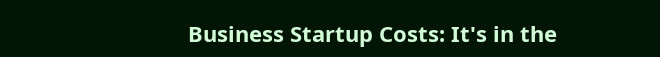Business Startup Costs: It's in the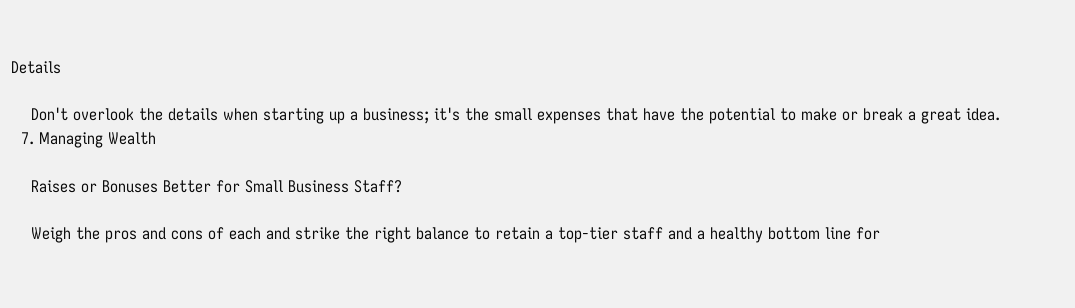Details

    Don't overlook the details when starting up a business; it's the small expenses that have the potential to make or break a great idea.
  7. Managing Wealth

    Raises or Bonuses Better for Small Business Staff?

    Weigh the pros and cons of each and strike the right balance to retain a top-tier staff and a healthy bottom line for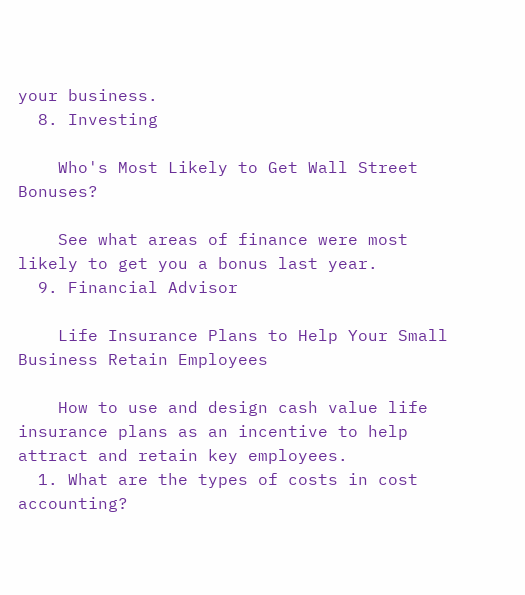your business.
  8. Investing

    Who's Most Likely to Get Wall Street Bonuses?

    See what areas of finance were most likely to get you a bonus last year.
  9. Financial Advisor

    Life Insurance Plans to Help Your Small Business Retain Employees

    How to use and design cash value life insurance plans as an incentive to help attract and retain key employees.
  1. What are the types of costs in cost accounting?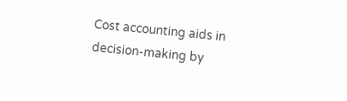Cost accounting aids in decision-making by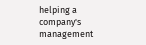helping a company's management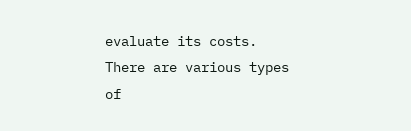evaluate its costs. There are various types of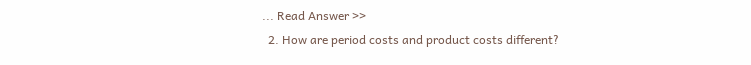... Read Answer >>
  2. How are period costs and product costs different?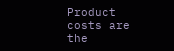Product costs are the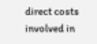direct costs involved in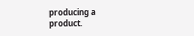producing a product.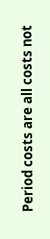Period costs are all costs not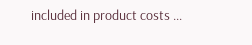included in product costs ...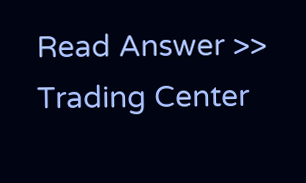Read Answer >>
Trading Center